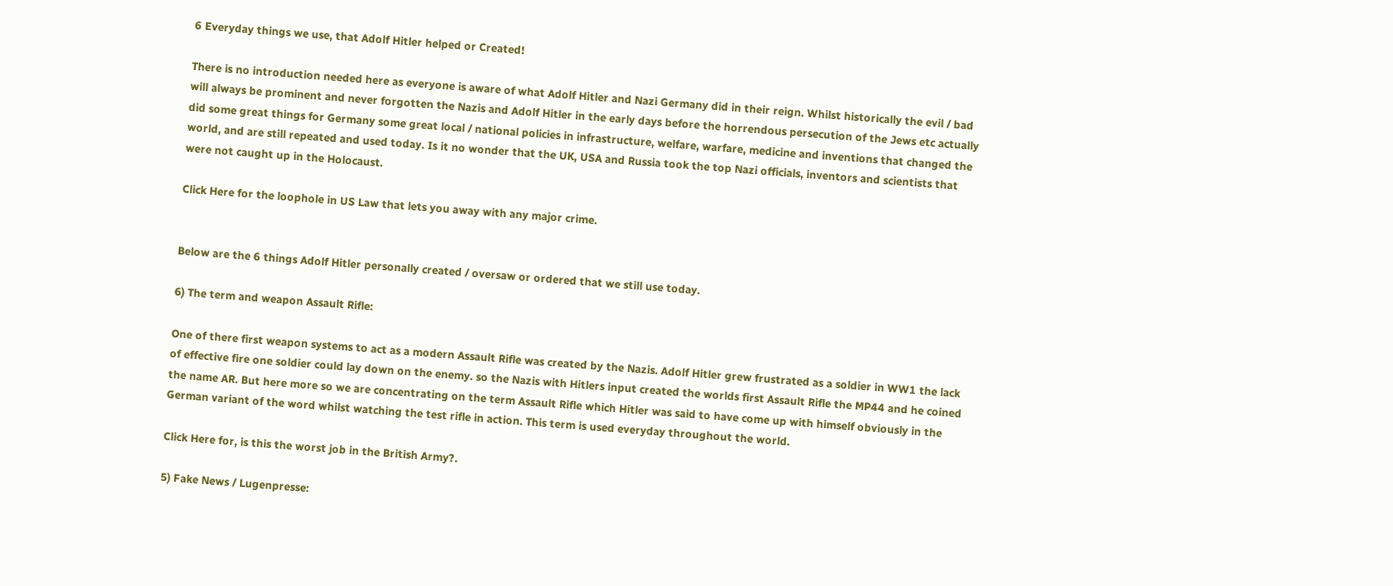6 Everyday things we use, that Adolf Hitler helped or Created!

There is no introduction needed here as everyone is aware of what Adolf Hitler and Nazi Germany did in their reign. Whilst historically the evil / bad will always be prominent and never forgotten the Nazis and Adolf Hitler in the early days before the horrendous persecution of the Jews etc actually did some great things for Germany some great local / national policies in infrastructure, welfare, warfare, medicine and inventions that changed the world, and are still repeated and used today. Is it no wonder that the UK, USA and Russia took the top Nazi officials, inventors and scientists that were not caught up in the Holocaust.

Click Here for the loophole in US Law that lets you away with any major crime.


Below are the 6 things Adolf Hitler personally created / oversaw or ordered that we still use today.

6) The term and weapon Assault Rifle:

One of there first weapon systems to act as a modern Assault Rifle was created by the Nazis. Adolf Hitler grew frustrated as a soldier in WW1 the lack of effective fire one soldier could lay down on the enemy. so the Nazis with Hitlers input created the worlds first Assault Rifle the MP44 and he coined the name AR. But here more so we are concentrating on the term Assault Rifle which Hitler was said to have come up with himself obviously in the German variant of the word whilst watching the test rifle in action. This term is used everyday throughout the world.

Click Here for, is this the worst job in the British Army?.

5) Fake News / Lugenpresse: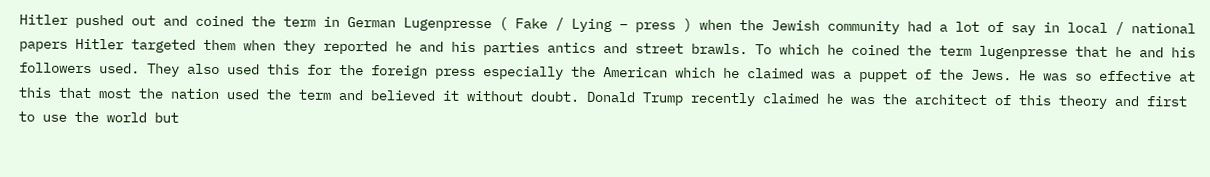Hitler pushed out and coined the term in German Lugenpresse ( Fake / Lying – press ) when the Jewish community had a lot of say in local / national papers Hitler targeted them when they reported he and his parties antics and street brawls. To which he coined the term lugenpresse that he and his followers used. They also used this for the foreign press especially the American which he claimed was a puppet of the Jews. He was so effective at this that most the nation used the term and believed it without doubt. Donald Trump recently claimed he was the architect of this theory and first to use the world but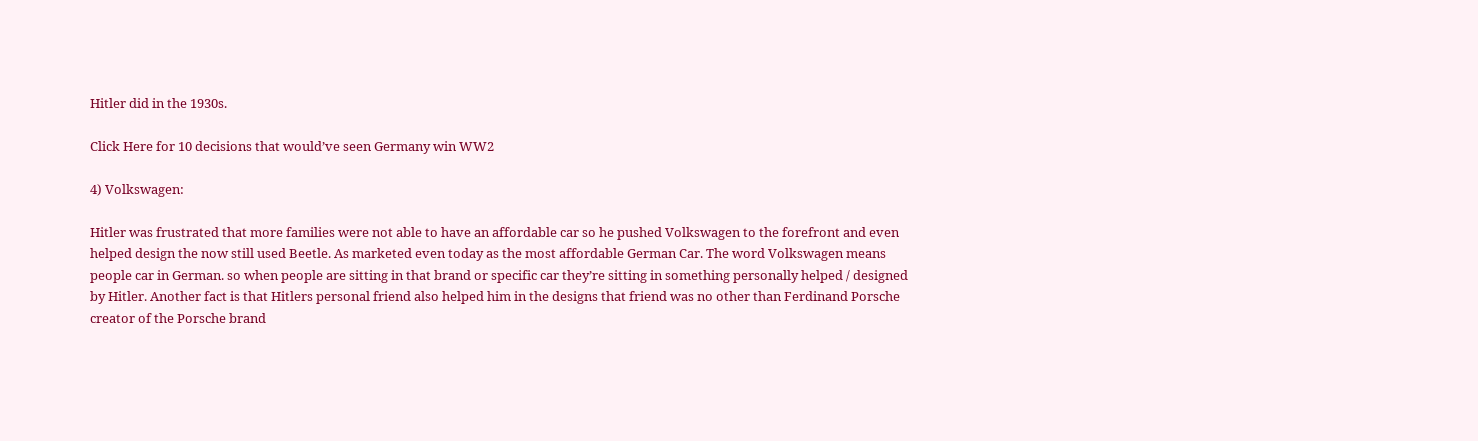Hitler did in the 1930s.

Click Here for 10 decisions that would’ve seen Germany win WW2

4) Volkswagen:

Hitler was frustrated that more families were not able to have an affordable car so he pushed Volkswagen to the forefront and even helped design the now still used Beetle. As marketed even today as the most affordable German Car. The word Volkswagen means people car in German. so when people are sitting in that brand or specific car they’re sitting in something personally helped / designed by Hitler. Another fact is that Hitlers personal friend also helped him in the designs that friend was no other than Ferdinand Porsche creator of the Porsche brand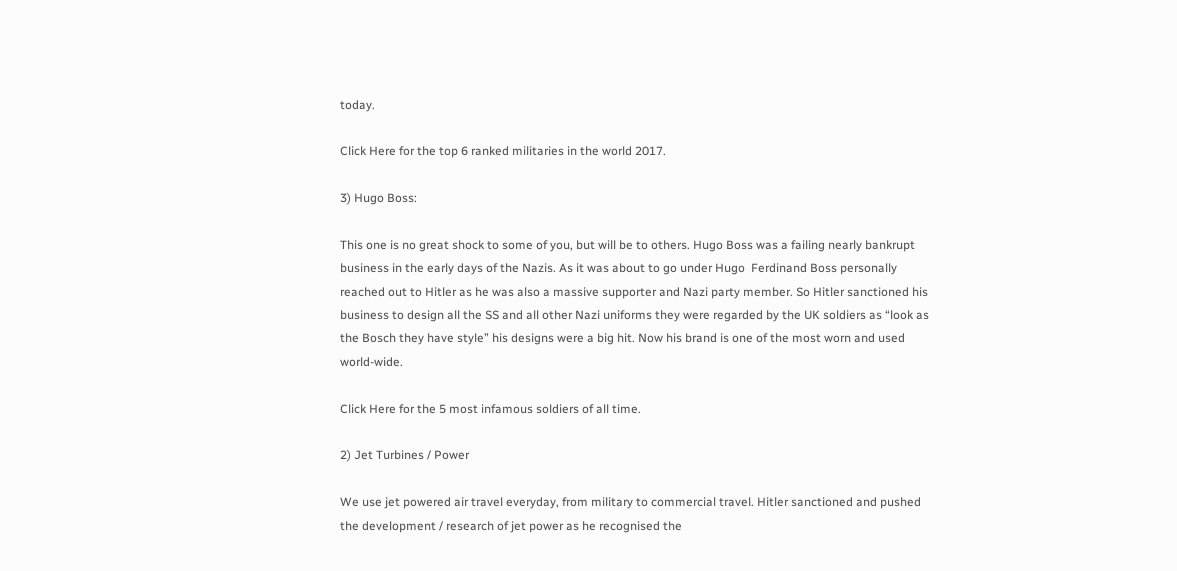today.

Click Here for the top 6 ranked militaries in the world 2017.

3) Hugo Boss:

This one is no great shock to some of you, but will be to others. Hugo Boss was a failing nearly bankrupt business in the early days of the Nazis. As it was about to go under Hugo  Ferdinand Boss personally reached out to Hitler as he was also a massive supporter and Nazi party member. So Hitler sanctioned his business to design all the SS and all other Nazi uniforms they were regarded by the UK soldiers as “look as the Bosch they have style” his designs were a big hit. Now his brand is one of the most worn and used world-wide.

Click Here for the 5 most infamous soldiers of all time.

2) Jet Turbines / Power

We use jet powered air travel everyday, from military to commercial travel. Hitler sanctioned and pushed the development / research of jet power as he recognised the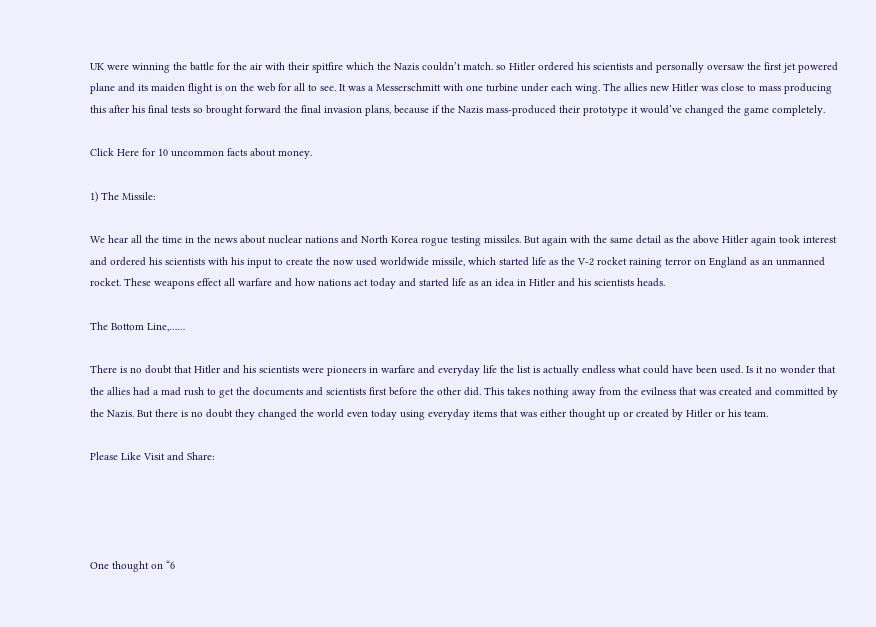UK were winning the battle for the air with their spitfire which the Nazis couldn’t match. so Hitler ordered his scientists and personally oversaw the first jet powered plane and its maiden flight is on the web for all to see. It was a Messerschmitt with one turbine under each wing. The allies new Hitler was close to mass producing this after his final tests so brought forward the final invasion plans, because if the Nazis mass-produced their prototype it would’ve changed the game completely.

Click Here for 10 uncommon facts about money.

1) The Missile:

We hear all the time in the news about nuclear nations and North Korea rogue testing missiles. But again with the same detail as the above Hitler again took interest and ordered his scientists with his input to create the now used worldwide missile, which started life as the V-2 rocket raining terror on England as an unmanned rocket. These weapons effect all warfare and how nations act today and started life as an idea in Hitler and his scientists heads.

The Bottom Line,……

There is no doubt that Hitler and his scientists were pioneers in warfare and everyday life the list is actually endless what could have been used. Is it no wonder that the allies had a mad rush to get the documents and scientists first before the other did. This takes nothing away from the evilness that was created and committed by the Nazis. But there is no doubt they changed the world even today using everyday items that was either thought up or created by Hitler or his team.

Please Like Visit and Share:




One thought on “6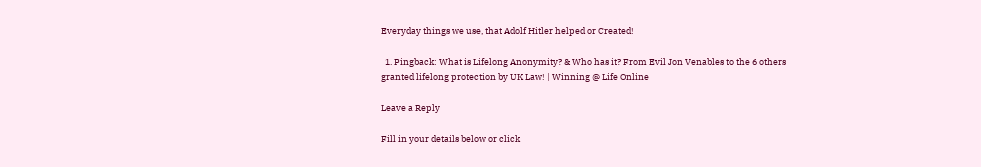Everyday things we use, that Adolf Hitler helped or Created!

  1. Pingback: What is Lifelong Anonymity? & Who has it? From Evil Jon Venables to the 6 others granted lifelong protection by UK Law! | Winning @ Life Online

Leave a Reply

Fill in your details below or click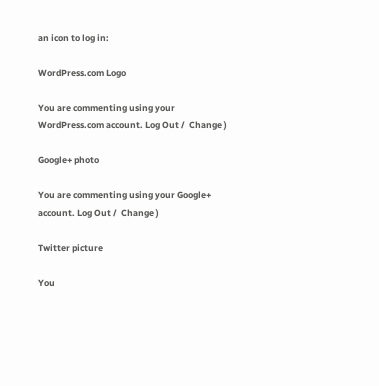an icon to log in:

WordPress.com Logo

You are commenting using your WordPress.com account. Log Out /  Change )

Google+ photo

You are commenting using your Google+ account. Log Out /  Change )

Twitter picture

You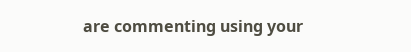are commenting using your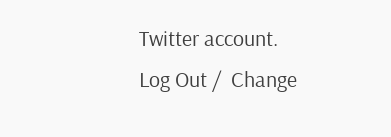Twitter account. Log Out /  Change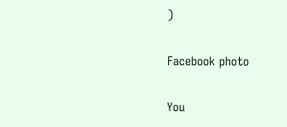)

Facebook photo

You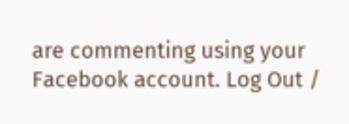are commenting using your Facebook account. Log Out /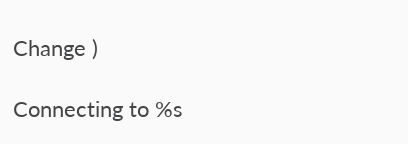Change )

Connecting to %s